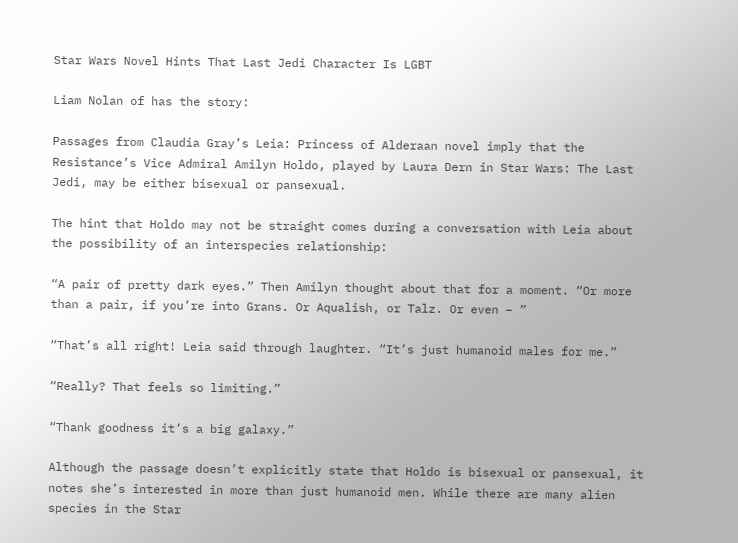Star Wars Novel Hints That Last Jedi Character Is LGBT

Liam Nolan of has the story:

Passages from Claudia Gray’s Leia: Princess of Alderaan novel imply that the Resistance’s Vice Admiral Amilyn Holdo, played by Laura Dern in Star Wars: The Last Jedi, may be either bisexual or pansexual.

The hint that Holdo may not be straight comes during a conversation with Leia about the possibility of an interspecies relationship:

“A pair of pretty dark eyes.” Then Amilyn thought about that for a moment. “Or more than a pair, if you’re into Grans. Or Aqualish, or Talz. Or even – ”

“That’s all right! Leia said through laughter. “It’s just humanoid males for me.”

“Really? That feels so limiting.”

“Thank goodness it’s a big galaxy.”

Although the passage doesn’t explicitly state that Holdo is bisexual or pansexual, it notes she’s interested in more than just humanoid men. While there are many alien species in the Star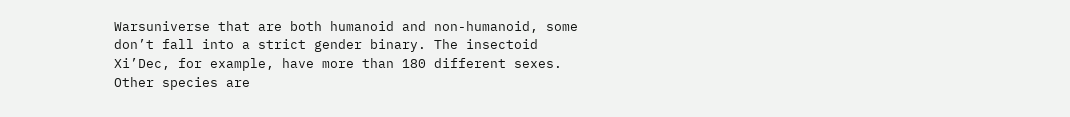Warsuniverse that are both humanoid and non-humanoid, some don’t fall into a strict gender binary. The insectoid Xi’Dec, for example, have more than 180 different sexes. Other species are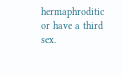hermaphroditic or have a third sex.